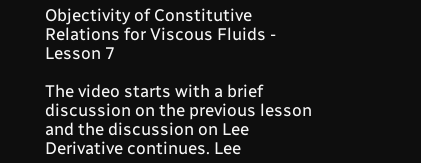Objectivity of Constitutive Relations for Viscous Fluids - Lesson 7

The video starts with a brief discussion on the previous lesson and the discussion on Lee Derivative continues. Lee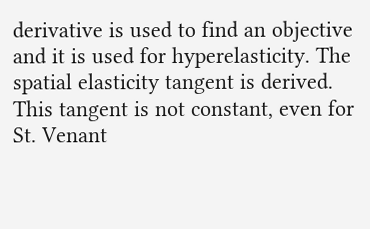derivative is used to find an objective and it is used for hyperelasticity. The spatial elasticity tangent is derived. This tangent is not constant, even for St. Venant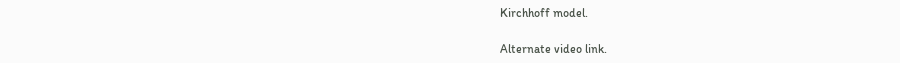Kirchhoff model.

Alternate video link.